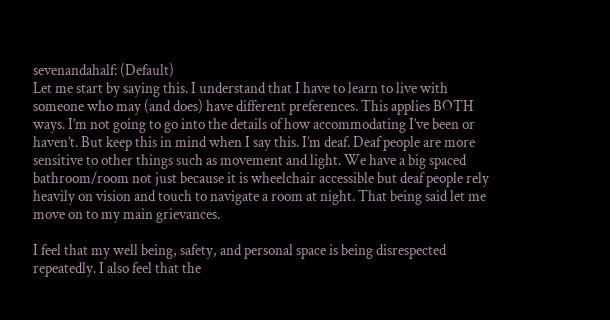sevenandahalf: (Default)
Let me start by saying this. I understand that I have to learn to live with someone who may (and does) have different preferences. This applies BOTH ways. I’m not going to go into the details of how accommodating I’ve been or haven’t. But keep this in mind when I say this. I’m deaf. Deaf people are more sensitive to other things such as movement and light. We have a big spaced bathroom/room not just because it is wheelchair accessible but deaf people rely heavily on vision and touch to navigate a room at night. That being said let me move on to my main grievances.

I feel that my well being, safety, and personal space is being disrespected repeatedly. I also feel that the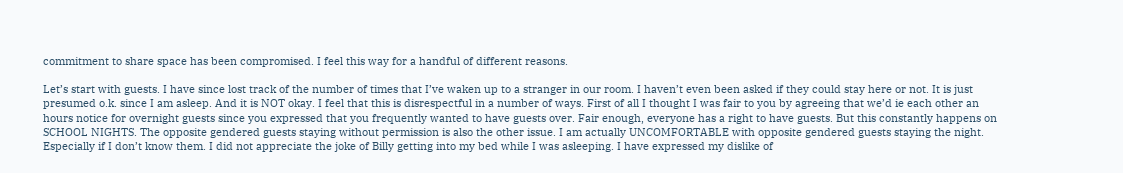commitment to share space has been compromised. I feel this way for a handful of different reasons.

Let’s start with guests. I have since lost track of the number of times that I’ve waken up to a stranger in our room. I haven’t even been asked if they could stay here or not. It is just presumed o.k. since I am asleep. And it is NOT okay. I feel that this is disrespectful in a number of ways. First of all I thought I was fair to you by agreeing that we’d ie each other an hours notice for overnight guests since you expressed that you frequently wanted to have guests over. Fair enough, everyone has a right to have guests. But this constantly happens on SCHOOL NIGHTS. The opposite gendered guests staying without permission is also the other issue. I am actually UNCOMFORTABLE with opposite gendered guests staying the night. Especially if I don’t know them. I did not appreciate the joke of Billy getting into my bed while I was asleeping. I have expressed my dislike of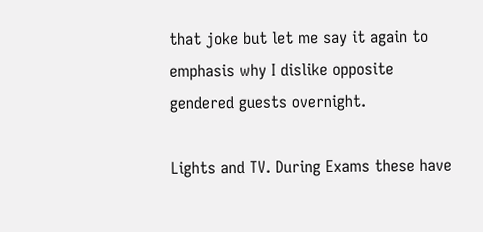that joke but let me say it again to emphasis why I dislike opposite gendered guests overnight.

Lights and TV. During Exams these have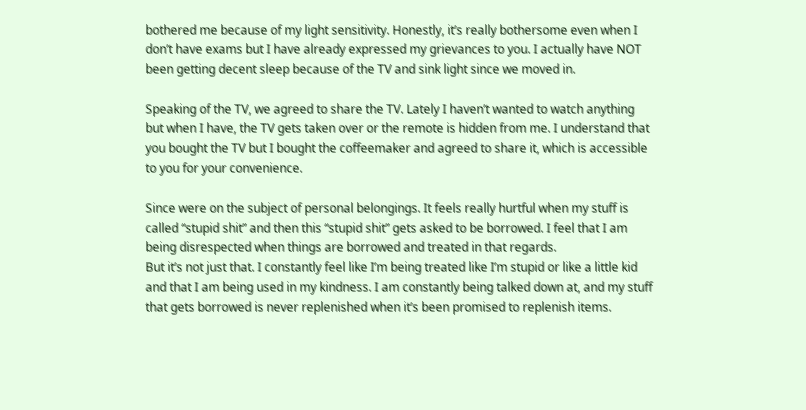bothered me because of my light sensitivity. Honestly, it’s really bothersome even when I don’t have exams but I have already expressed my grievances to you. I actually have NOT been getting decent sleep because of the TV and sink light since we moved in.

Speaking of the TV, we agreed to share the TV. Lately I haven’t wanted to watch anything but when I have, the TV gets taken over or the remote is hidden from me. I understand that you bought the TV but I bought the coffeemaker and agreed to share it, which is accessible to you for your convenience.

Since were on the subject of personal belongings. It feels really hurtful when my stuff is called “stupid shit” and then this “stupid shit” gets asked to be borrowed. I feel that I am being disrespected when things are borrowed and treated in that regards.
But it’s not just that. I constantly feel like I’m being treated like I’m stupid or like a little kid and that I am being used in my kindness. I am constantly being talked down at, and my stuff that gets borrowed is never replenished when it’s been promised to replenish items.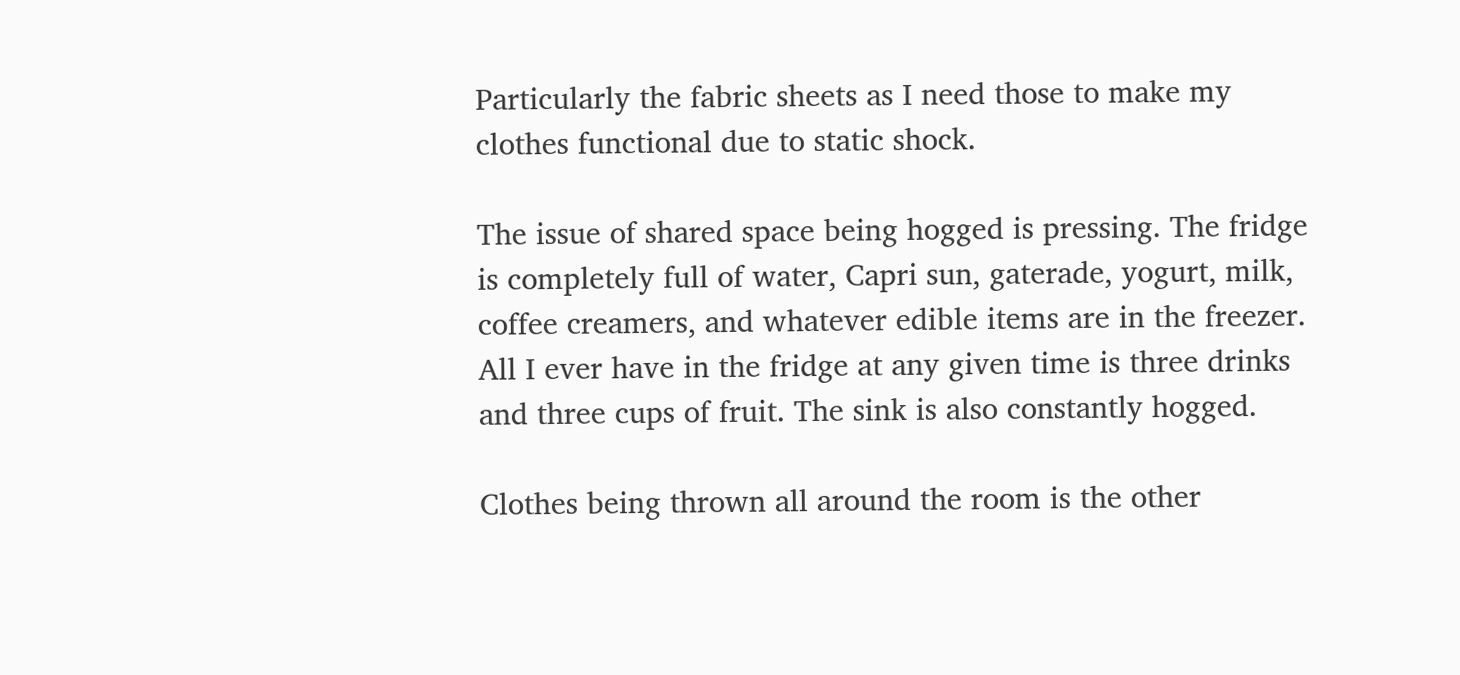Particularly the fabric sheets as I need those to make my clothes functional due to static shock.

The issue of shared space being hogged is pressing. The fridge is completely full of water, Capri sun, gaterade, yogurt, milk, coffee creamers, and whatever edible items are in the freezer. All I ever have in the fridge at any given time is three drinks and three cups of fruit. The sink is also constantly hogged.

Clothes being thrown all around the room is the other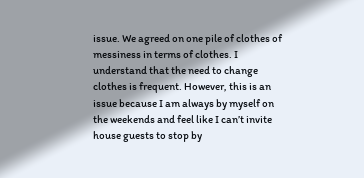issue. We agreed on one pile of clothes of messiness in terms of clothes. I understand that the need to change clothes is frequent. However, this is an issue because I am always by myself on the weekends and feel like I can’t invite house guests to stop by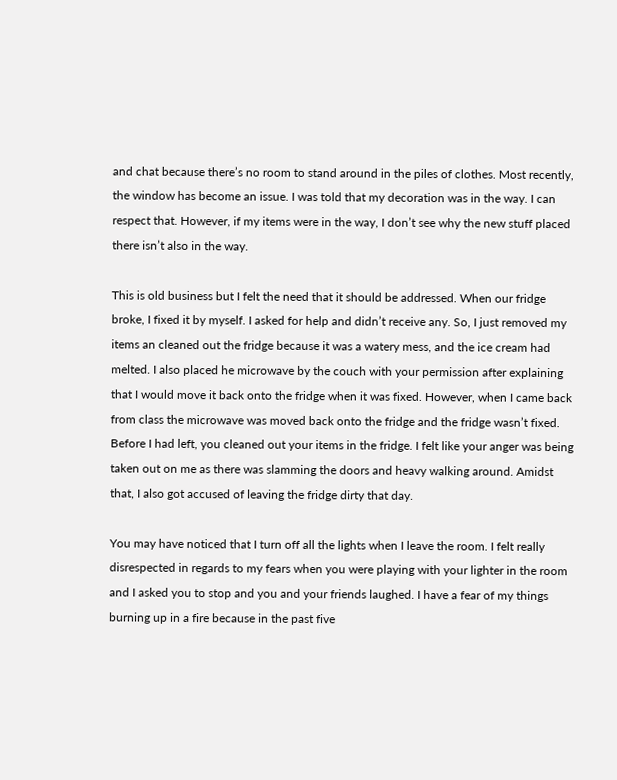and chat because there’s no room to stand around in the piles of clothes. Most recently, the window has become an issue. I was told that my decoration was in the way. I can respect that. However, if my items were in the way, I don’t see why the new stuff placed there isn’t also in the way.

This is old business but I felt the need that it should be addressed. When our fridge broke, I fixed it by myself. I asked for help and didn’t receive any. So, I just removed my items an cleaned out the fridge because it was a watery mess, and the ice cream had melted. I also placed he microwave by the couch with your permission after explaining that I would move it back onto the fridge when it was fixed. However, when I came back from class the microwave was moved back onto the fridge and the fridge wasn’t fixed. Before I had left, you cleaned out your items in the fridge. I felt like your anger was being taken out on me as there was slamming the doors and heavy walking around. Amidst that, I also got accused of leaving the fridge dirty that day.

You may have noticed that I turn off all the lights when I leave the room. I felt really disrespected in regards to my fears when you were playing with your lighter in the room and I asked you to stop and you and your friends laughed. I have a fear of my things burning up in a fire because in the past five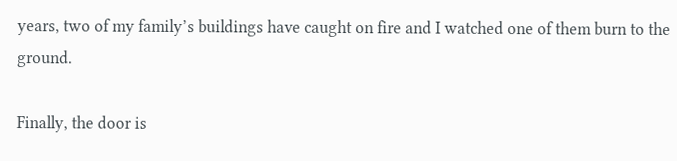years, two of my family’s buildings have caught on fire and I watched one of them burn to the ground.

Finally, the door is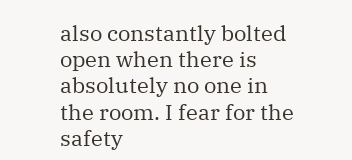also constantly bolted open when there is absolutely no one in the room. I fear for the safety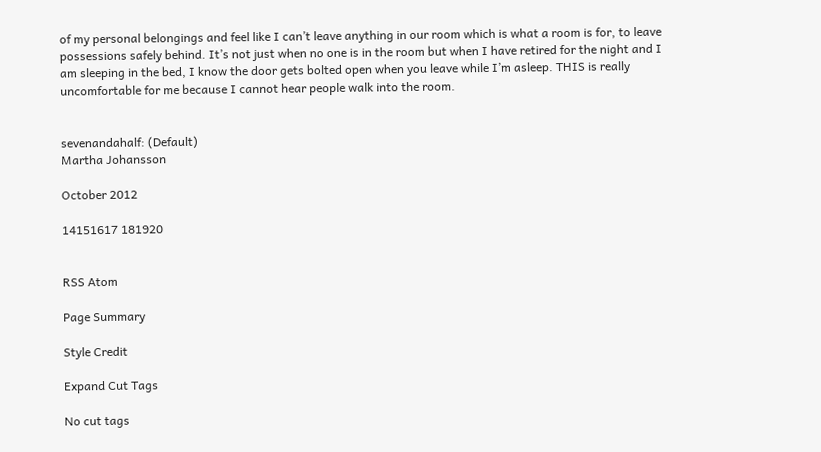of my personal belongings and feel like I can’t leave anything in our room which is what a room is for, to leave possessions safely behind. It’s not just when no one is in the room but when I have retired for the night and I am sleeping in the bed, I know the door gets bolted open when you leave while I’m asleep. THIS is really uncomfortable for me because I cannot hear people walk into the room.


sevenandahalf: (Default)
Martha Johansson

October 2012

14151617 181920


RSS Atom

Page Summary

Style Credit

Expand Cut Tags

No cut tags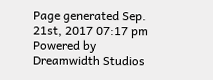Page generated Sep. 21st, 2017 07:17 pm
Powered by Dreamwidth Studios